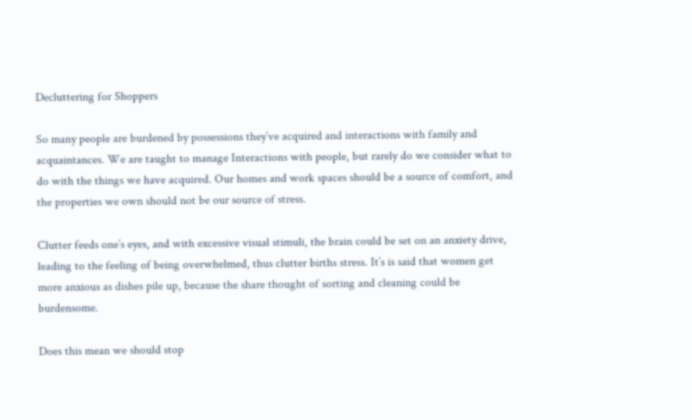Decluttering for Shoppers

So many people are burdened by possessions they’ve acquired and interactions with family and acquaintances. We are taught to manage Interactions with people, but rarely do we consider what to do with the things we have acquired. Our homes and work spaces should be a source of comfort, and the properties we own should not be our source of stress.

Clutter feeds one’s eyes, and with excessive visual stimuli, the brain could be set on an anxiety drive, leading to the feeling of being overwhelmed, thus clutter births stress. It’s is said that women get more anxious as dishes pile up, because the share thought of sorting and cleaning could be burdensome.

Does this mean we should stop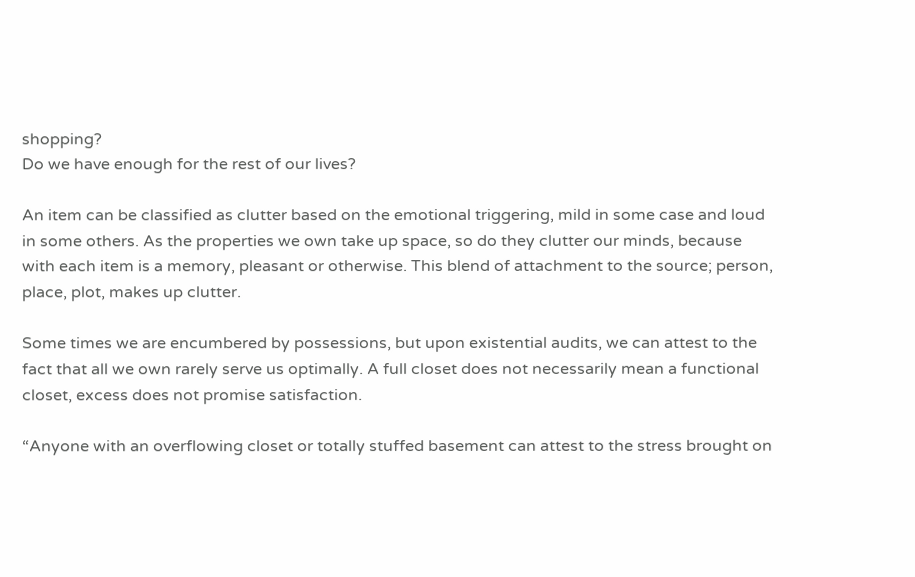shopping?
Do we have enough for the rest of our lives?

An item can be classified as clutter based on the emotional triggering, mild in some case and loud in some others. As the properties we own take up space, so do they clutter our minds, because with each item is a memory, pleasant or otherwise. This blend of attachment to the source; person, place, plot, makes up clutter.

Some times we are encumbered by possessions, but upon existential audits, we can attest to the fact that all we own rarely serve us optimally. A full closet does not necessarily mean a functional closet, excess does not promise satisfaction.

“Anyone with an overflowing closet or totally stuffed basement can attest to the stress brought on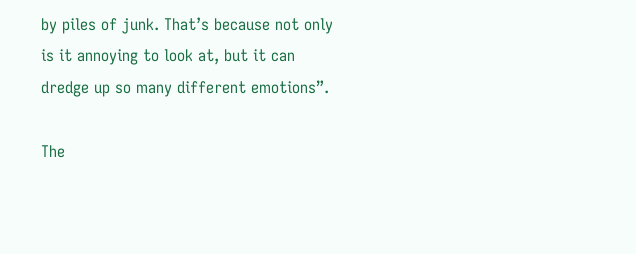by piles of junk. That’s because not only is it annoying to look at, but it can dredge up so many different emotions”.

The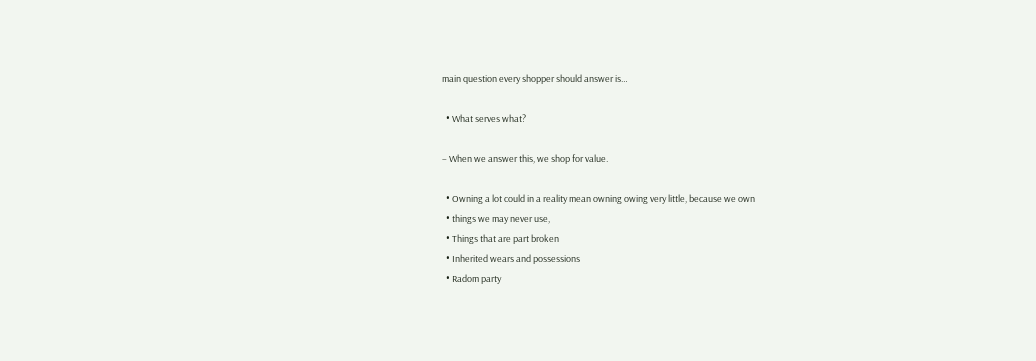main question every shopper should answer is…

  • What serves what?

– When we answer this, we shop for value.

  • Owning a lot could in a reality mean owning owing very little, because we own
  • things we may never use,
  • Things that are part broken
  • Inherited wears and possessions
  • Radom party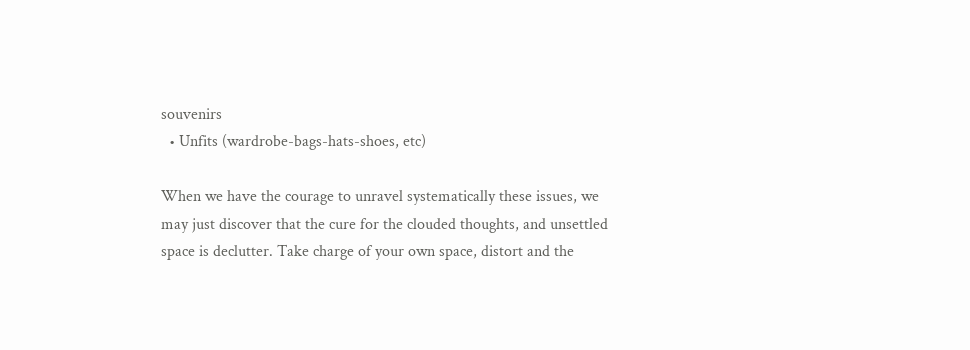souvenirs
  • Unfits (wardrobe-bags-hats-shoes, etc)

When we have the courage to unravel systematically these issues, we may just discover that the cure for the clouded thoughts, and unsettled space is declutter. Take charge of your own space, distort and the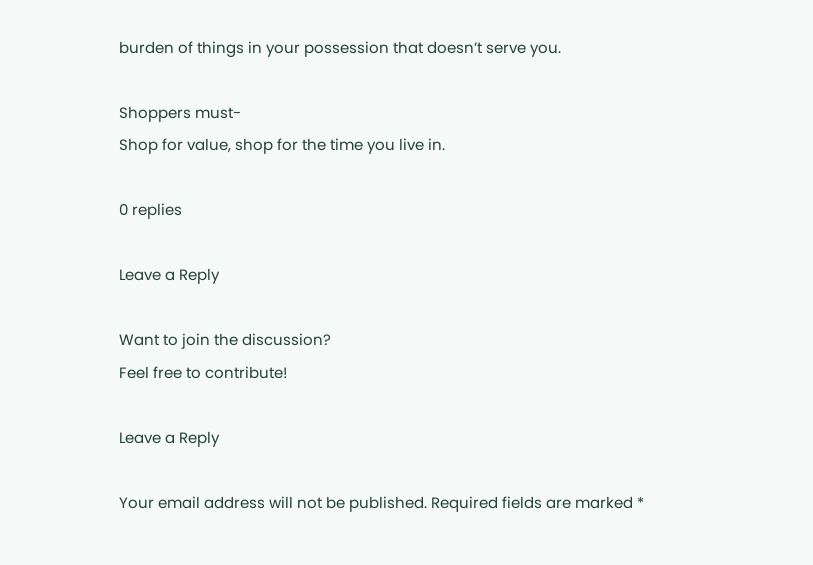burden of things in your possession that doesn’t serve you.

Shoppers must-
Shop for value, shop for the time you live in.

0 replies

Leave a Reply

Want to join the discussion?
Feel free to contribute!

Leave a Reply

Your email address will not be published. Required fields are marked *